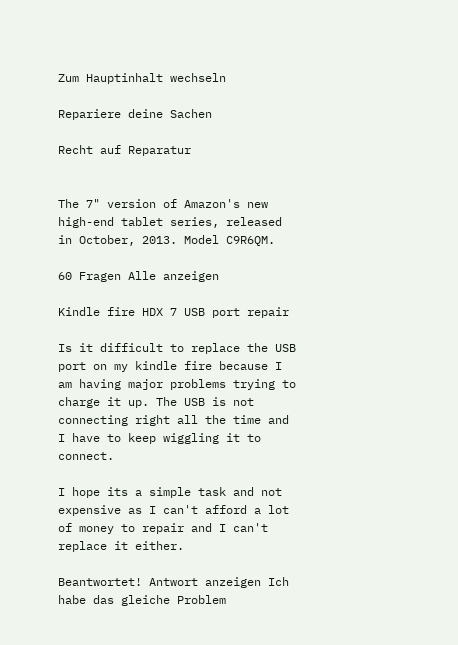Zum Hauptinhalt wechseln

Repariere deine Sachen

Recht auf Reparatur


The 7" version of Amazon's new high-end tablet series, released in October, 2013. Model C9R6QM.

60 Fragen Alle anzeigen

Kindle fire HDX 7 USB port repair

Is it difficult to replace the USB port on my kindle fire because I am having major problems trying to charge it up. The USB is not connecting right all the time and I have to keep wiggling it to connect.

I hope its a simple task and not expensive as I can't afford a lot of money to repair and I can't replace it either.

Beantwortet! Antwort anzeigen Ich habe das gleiche Problem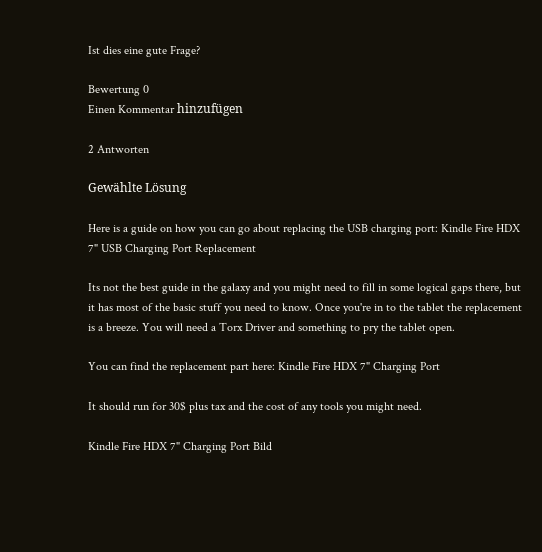Ist dies eine gute Frage?

Bewertung 0
Einen Kommentar hinzufügen

2 Antworten

Gewählte Lösung

Here is a guide on how you can go about replacing the USB charging port: Kindle Fire HDX 7" USB Charging Port Replacement

Its not the best guide in the galaxy and you might need to fill in some logical gaps there, but it has most of the basic stuff you need to know. Once you're in to the tablet the replacement is a breeze. You will need a Torx Driver and something to pry the tablet open.

You can find the replacement part here: Kindle Fire HDX 7" Charging Port

It should run for 30$ plus tax and the cost of any tools you might need.

Kindle Fire HDX 7" Charging Port Bild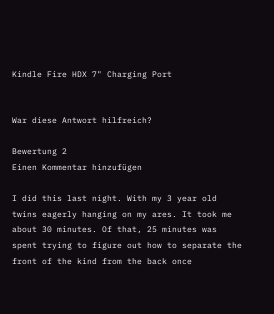Kindle Fire HDX 7" Charging Port


War diese Antwort hilfreich?

Bewertung 2
Einen Kommentar hinzufügen

I did this last night. With my 3 year old twins eagerly hanging on my ares. It took me about 30 minutes. Of that, 25 minutes was spent trying to figure out how to separate the front of the kind from the back once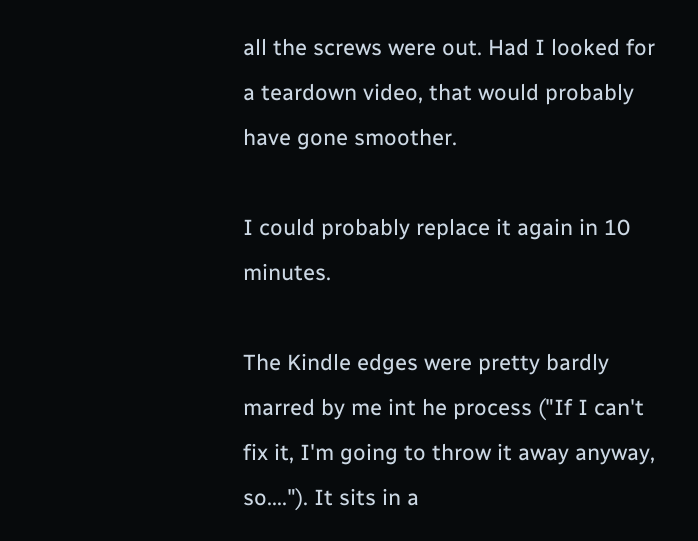all the screws were out. Had I looked for a teardown video, that would probably have gone smoother.

I could probably replace it again in 10 minutes.

The Kindle edges were pretty bardly marred by me int he process ("If I can't fix it, I'm going to throw it away anyway, so...."). It sits in a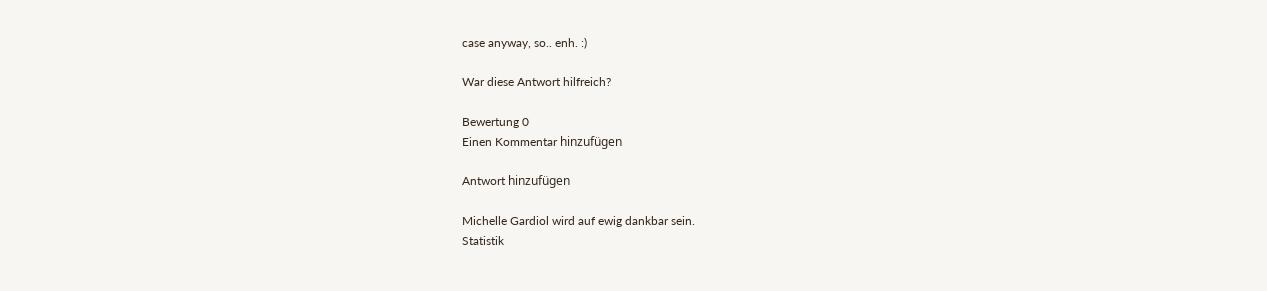case anyway, so.. enh. :)

War diese Antwort hilfreich?

Bewertung 0
Einen Kommentar hinzufügen

Antwort hinzufügen

Michelle Gardiol wird auf ewig dankbar sein.
Statistik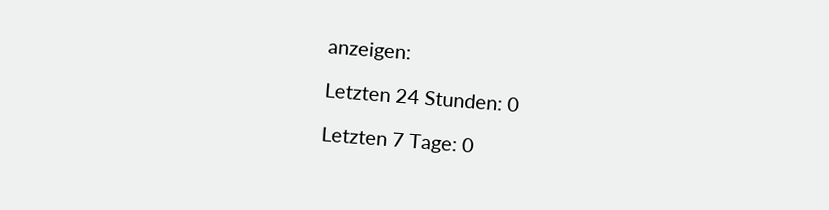anzeigen:

Letzten 24 Stunden: 0

Letzten 7 Tage: 0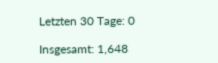Letzten 30 Tage: 0

Insgesamt: 1,648